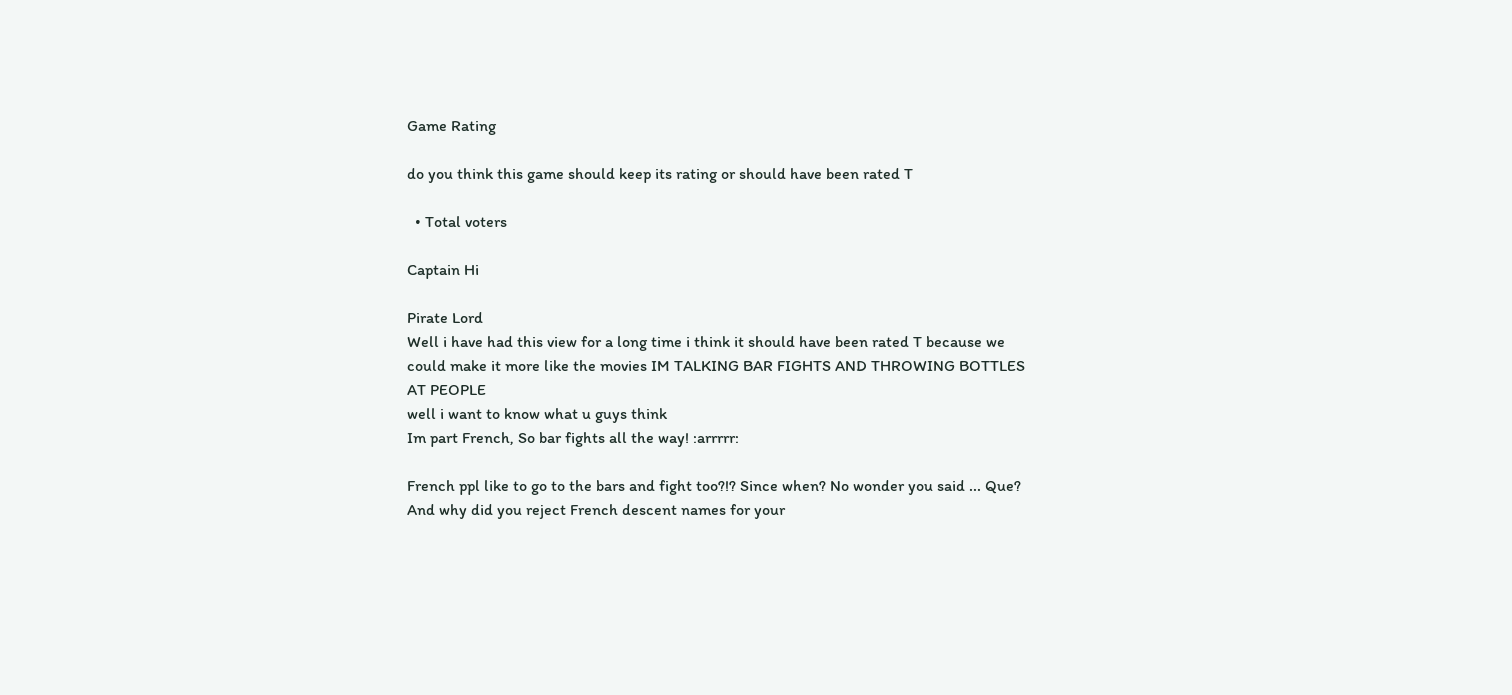Game Rating

do you think this game should keep its rating or should have been rated T

  • Total voters

Captain Hi

Pirate Lord
Well i have had this view for a long time i think it should have been rated T because we could make it more like the movies IM TALKING BAR FIGHTS AND THROWING BOTTLES AT PEOPLE
well i want to know what u guys think
Im part French, So bar fights all the way! :arrrrr:

French ppl like to go to the bars and fight too?!? Since when? No wonder you said ... Que? And why did you reject French descent names for your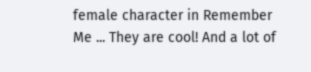female character in Remember Me ... They are cool! And a lot of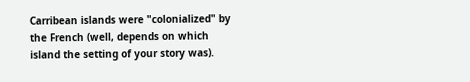Carribean islands were "colonialized" by the French (well, depends on which island the setting of your story was).